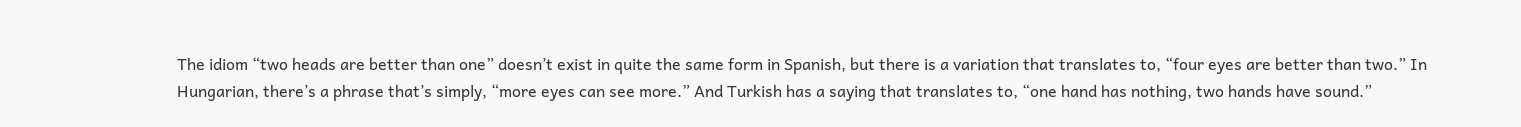The idiom “two heads are better than one” doesn’t exist in quite the same form in Spanish, but there is a variation that translates to, “four eyes are better than two.” In Hungarian, there’s a phrase that’s simply, “more eyes can see more.” And Turkish has a saying that translates to, “one hand has nothing, two hands have sound.”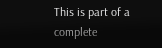This is part of a complete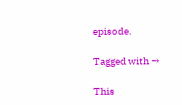episode.

Tagged with →

This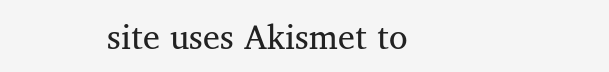site uses Akismet to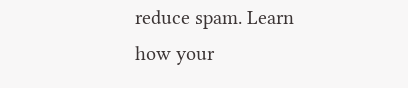reduce spam. Learn how your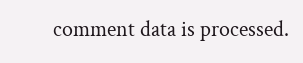comment data is processed.